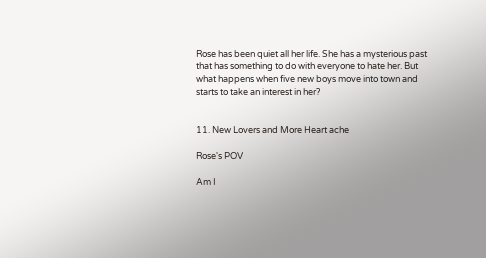Rose has been quiet all her life. She has a mysterious past that has something to do with everyone to hate her. But what happens when five new boys move into town and starts to take an interest in her?


11. New Lovers and More Heart ache

Rose's POV

Am I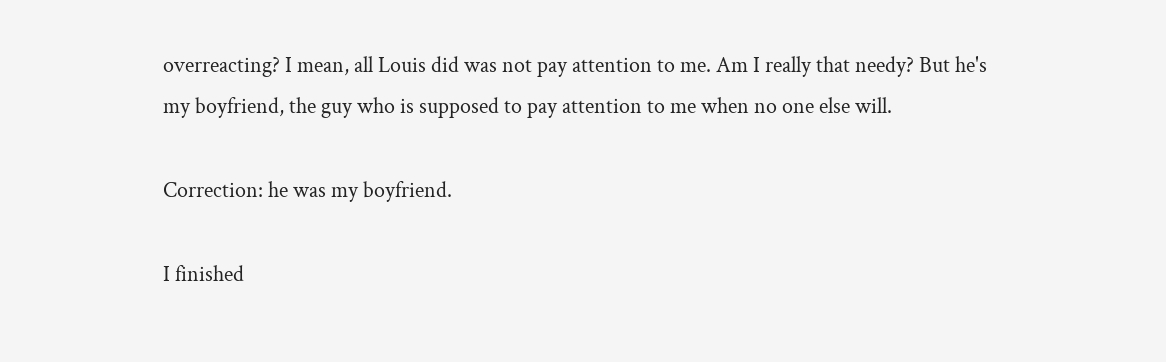overreacting? I mean, all Louis did was not pay attention to me. Am I really that needy? But he's my boyfriend, the guy who is supposed to pay attention to me when no one else will.

Correction: he was my boyfriend.

I finished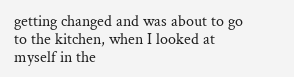getting changed and was about to go to the kitchen, when I looked at myself in the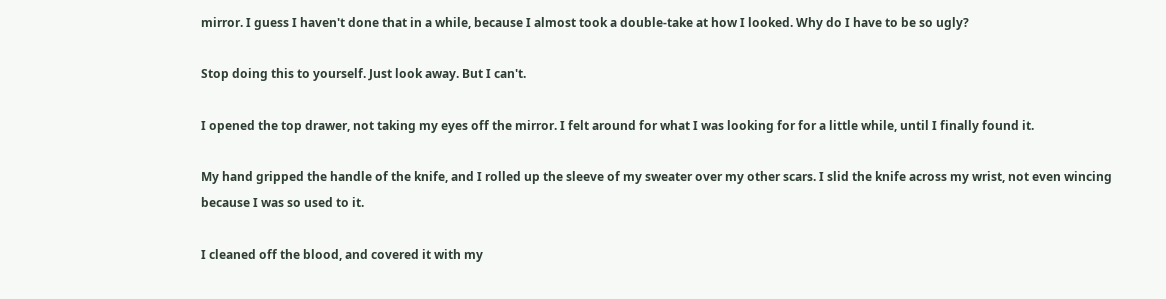mirror. I guess I haven't done that in a while, because I almost took a double-take at how I looked. Why do I have to be so ugly?

Stop doing this to yourself. Just look away. But I can't.

I opened the top drawer, not taking my eyes off the mirror. I felt around for what I was looking for for a little while, until I finally found it.

My hand gripped the handle of the knife, and I rolled up the sleeve of my sweater over my other scars. I slid the knife across my wrist, not even wincing because I was so used to it.

I cleaned off the blood, and covered it with my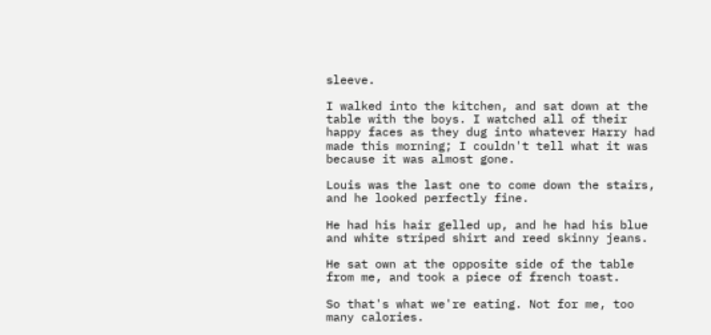sleeve.

I walked into the kitchen, and sat down at the table with the boys. I watched all of their happy faces as they dug into whatever Harry had made this morning; I couldn't tell what it was because it was almost gone.

Louis was the last one to come down the stairs, and he looked perfectly fine.

He had his hair gelled up, and he had his blue and white striped shirt and reed skinny jeans.

He sat own at the opposite side of the table from me, and took a piece of french toast.

So that's what we're eating. Not for me, too many calories.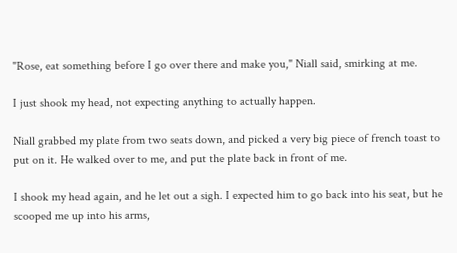"Rose, eat something before I go over there and make you," Niall said, smirking at me.

I just shook my head, not expecting anything to actually happen.

Niall grabbed my plate from two seats down, and picked a very big piece of french toast to put on it. He walked over to me, and put the plate back in front of me.

I shook my head again, and he let out a sigh. I expected him to go back into his seat, but he scooped me up into his arms,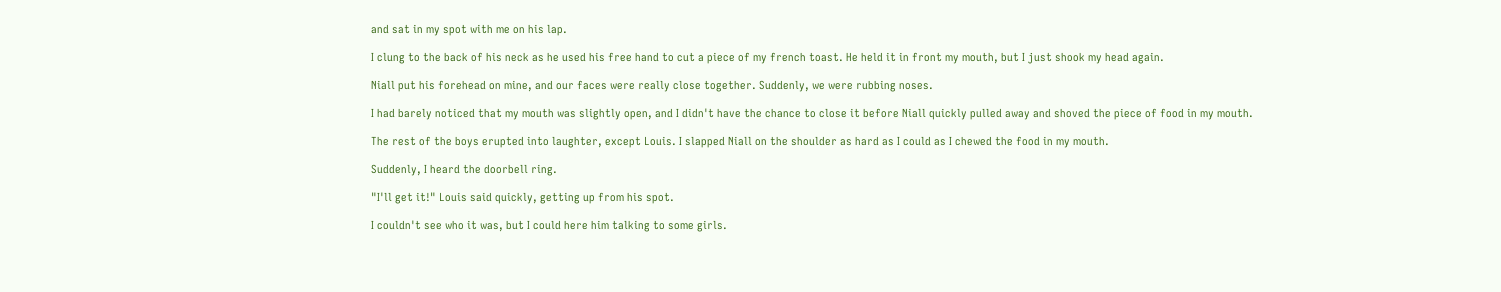and sat in my spot with me on his lap.

I clung to the back of his neck as he used his free hand to cut a piece of my french toast. He held it in front my mouth, but I just shook my head again.

Niall put his forehead on mine, and our faces were really close together. Suddenly, we were rubbing noses.

I had barely noticed that my mouth was slightly open, and I didn't have the chance to close it before Niall quickly pulled away and shoved the piece of food in my mouth.

The rest of the boys erupted into laughter, except Louis. I slapped Niall on the shoulder as hard as I could as I chewed the food in my mouth.

Suddenly, I heard the doorbell ring.

"I'll get it!" Louis said quickly, getting up from his spot.

I couldn't see who it was, but I could here him talking to some girls.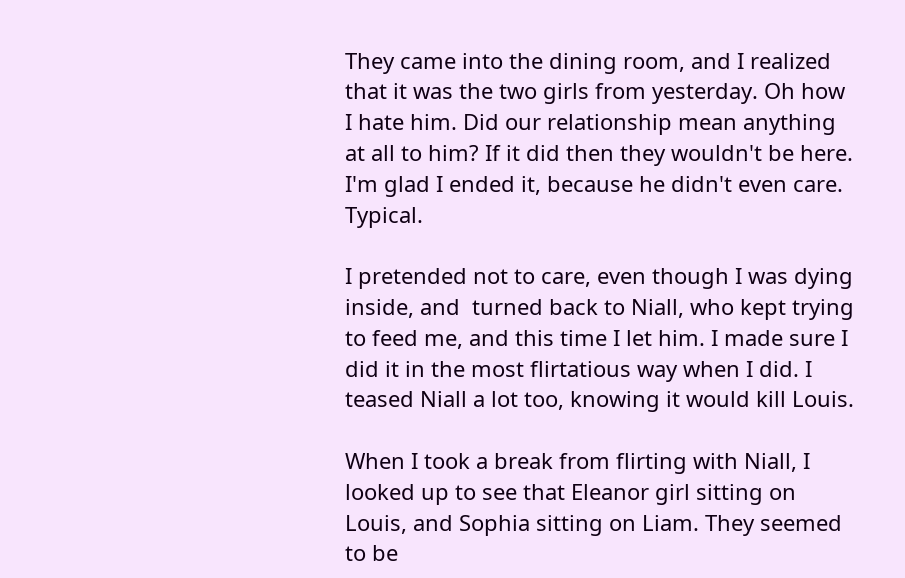They came into the dining room, and I realized that it was the two girls from yesterday. Oh how I hate him. Did our relationship mean anything at all to him? If it did then they wouldn't be here. I'm glad I ended it, because he didn't even care. Typical.

I pretended not to care, even though I was dying inside, and  turned back to Niall, who kept trying to feed me, and this time I let him. I made sure I did it in the most flirtatious way when I did. I teased Niall a lot too, knowing it would kill Louis.

When I took a break from flirting with Niall, I looked up to see that Eleanor girl sitting on Louis, and Sophia sitting on Liam. They seemed to be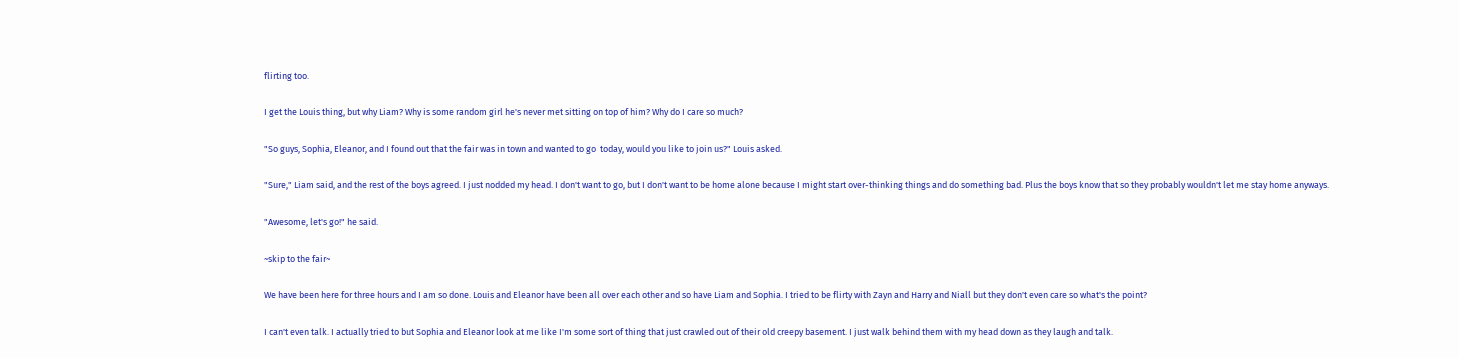flirting too.

I get the Louis thing, but why Liam? Why is some random girl he's never met sitting on top of him? Why do I care so much?

"So guys, Sophia, Eleanor, and I found out that the fair was in town and wanted to go  today, would you like to join us?" Louis asked.

"Sure," Liam said, and the rest of the boys agreed. I just nodded my head. I don't want to go, but I don't want to be home alone because I might start over-thinking things and do something bad. Plus the boys know that so they probably wouldn't let me stay home anyways.

"Awesome, let's go!" he said.

~skip to the fair~

We have been here for three hours and I am so done. Louis and Eleanor have been all over each other and so have Liam and Sophia. I tried to be flirty with Zayn and Harry and Niall but they don't even care so what's the point?

I can't even talk. I actually tried to but Sophia and Eleanor look at me like I'm some sort of thing that just crawled out of their old creepy basement. I just walk behind them with my head down as they laugh and talk.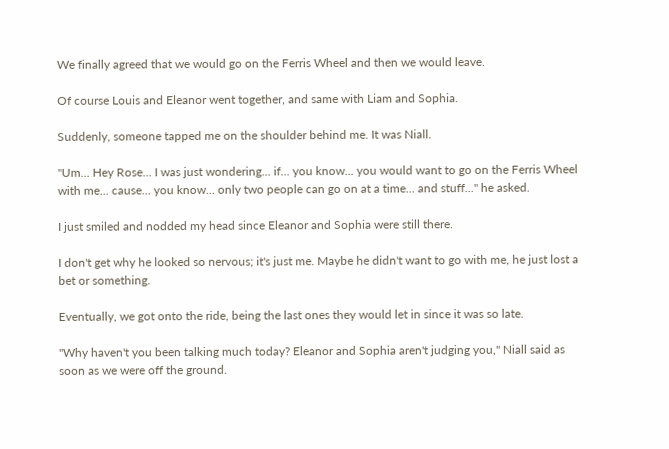We finally agreed that we would go on the Ferris Wheel and then we would leave.

Of course Louis and Eleanor went together, and same with Liam and Sophia.

Suddenly, someone tapped me on the shoulder behind me. It was Niall.

"Um... Hey Rose... I was just wondering... if... you know... you would want to go on the Ferris Wheel with me... cause... you know... only two people can go on at a time... and stuff..." he asked.

I just smiled and nodded my head since Eleanor and Sophia were still there.

I don't get why he looked so nervous; it's just me. Maybe he didn't want to go with me, he just lost a bet or something.

Eventually, we got onto the ride, being the last ones they would let in since it was so late.

"Why haven't you been talking much today? Eleanor and Sophia aren't judging you," Niall said as soon as we were off the ground.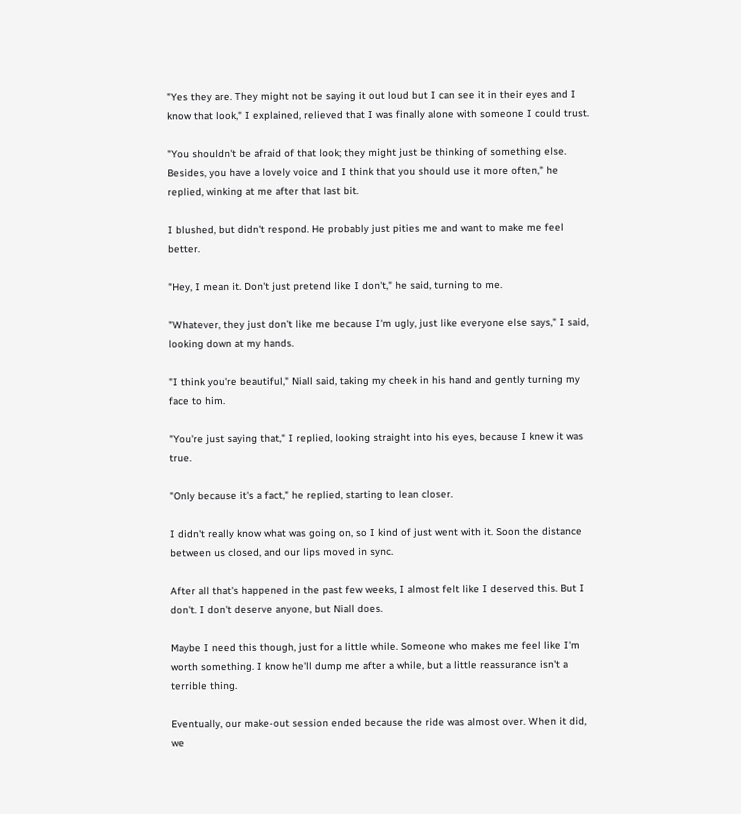"Yes they are. They might not be saying it out loud but I can see it in their eyes and I know that look," I explained, relieved that I was finally alone with someone I could trust.

"You shouldn't be afraid of that look; they might just be thinking of something else. Besides, you have a lovely voice and I think that you should use it more often," he replied, winking at me after that last bit.

I blushed, but didn't respond. He probably just pities me and want to make me feel better.

"Hey, I mean it. Don't just pretend like I don't," he said, turning to me.

"Whatever, they just don't like me because I'm ugly, just like everyone else says," I said, looking down at my hands.

"I think you're beautiful," Niall said, taking my cheek in his hand and gently turning my face to him.

"You're just saying that," I replied, looking straight into his eyes, because I knew it was true.

"Only because it's a fact," he replied, starting to lean closer.

I didn't really know what was going on, so I kind of just went with it. Soon the distance between us closed, and our lips moved in sync.

After all that's happened in the past few weeks, I almost felt like I deserved this. But I don't. I don't deserve anyone, but Niall does.

Maybe I need this though, just for a little while. Someone who makes me feel like I'm worth something. I know he'll dump me after a while, but a little reassurance isn't a terrible thing.

Eventually, our make-out session ended because the ride was almost over. When it did, we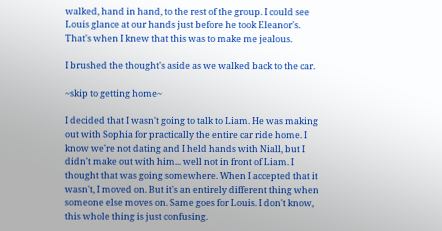walked, hand in hand, to the rest of the group. I could see Louis glance at our hands just before he took Eleanor's. That's when I knew that this was to make me jealous.

I brushed the thought's aside as we walked back to the car.

~skip to getting home~

I decided that I wasn't going to talk to Liam. He was making out with Sophia for practically the entire car ride home. I know we're not dating and I held hands with Niall, but I didn't make out with him... well not in front of Liam. I thought that was going somewhere. When I accepted that it wasn't, I moved on. But it's an entirely different thing when someone else moves on. Same goes for Louis. I don't know, this whole thing is just confusing.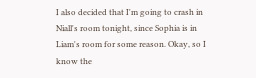I also decided that I'm going to crash in Niall's room tonight, since Sophia is in Liam's room for some reason. Okay, so I know the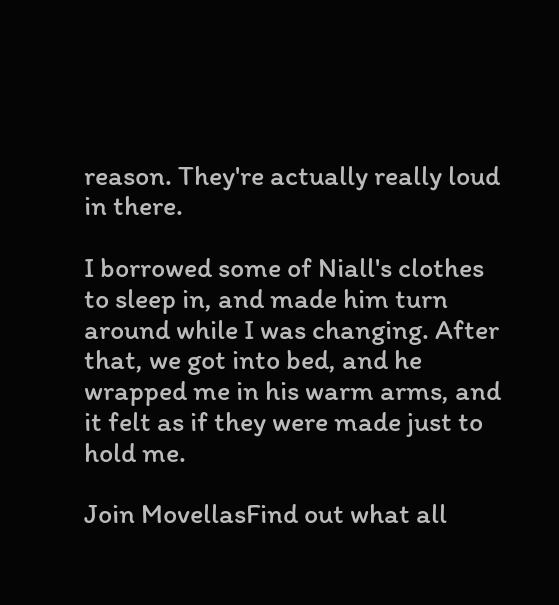reason. They're actually really loud in there.

I borrowed some of Niall's clothes to sleep in, and made him turn around while I was changing. After that, we got into bed, and he wrapped me in his warm arms, and it felt as if they were made just to hold me.

Join MovellasFind out what all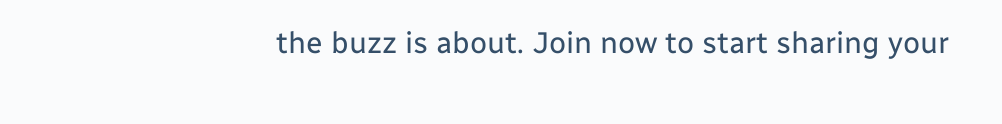the buzz is about. Join now to start sharing your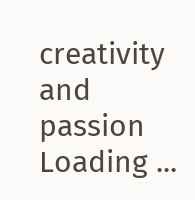creativity and passion
Loading ...